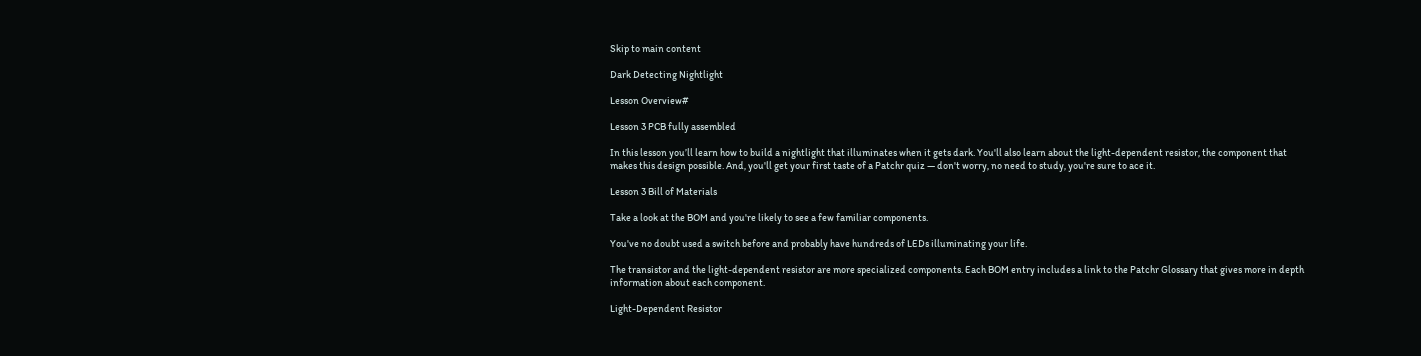Skip to main content

Dark Detecting Nightlight

Lesson Overview#

Lesson 3 PCB fully assembled

In this lesson you’ll learn how to build a nightlight that illuminates when it gets dark. You'll also learn about the light-dependent resistor, the component that makes this design possible. And, you'll get your first taste of a Patchr quiz — don't worry, no need to study, you're sure to ace it.

Lesson 3 Bill of Materials

Take a look at the BOM and you're likely to see a few familiar components.

You've no doubt used a switch before and probably have hundreds of LEDs illuminating your life.

The transistor and the light-dependent resistor are more specialized components. Each BOM entry includes a link to the Patchr Glossary that gives more in depth information about each component.

Light-Dependent Resistor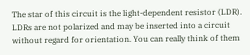The star of this circuit is the light-dependent resistor (LDR). LDRs are not polarized and may be inserted into a circuit without regard for orientation. You can really think of them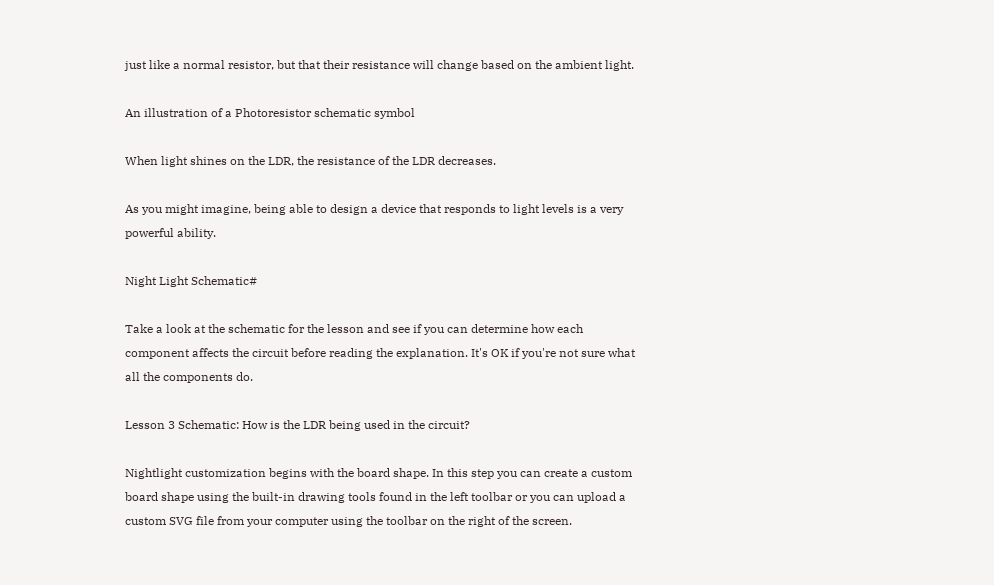just like a normal resistor, but that their resistance will change based on the ambient light.

An illustration of a Photoresistor schematic symbol

When light shines on the LDR, the resistance of the LDR decreases.

As you might imagine, being able to design a device that responds to light levels is a very powerful ability.

Night Light Schematic#

Take a look at the schematic for the lesson and see if you can determine how each component affects the circuit before reading the explanation. It's OK if you're not sure what all the components do.

Lesson 3 Schematic: How is the LDR being used in the circuit?

Nightlight customization begins with the board shape. In this step you can create a custom board shape using the built-in drawing tools found in the left toolbar or you can upload a custom SVG file from your computer using the toolbar on the right of the screen.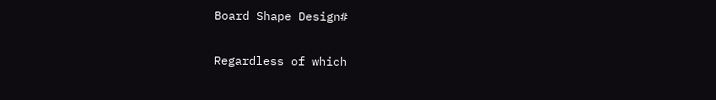Board Shape Design#

Regardless of which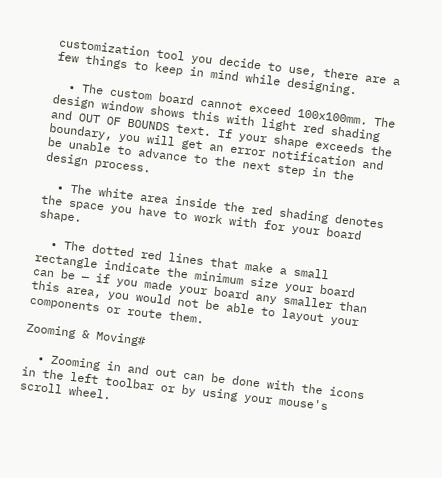customization tool you decide to use, there are a few things to keep in mind while designing.

  • The custom board cannot exceed 100x100mm. The design window shows this with light red shading and OUT OF BOUNDS text. If your shape exceeds the boundary, you will get an error notification and be unable to advance to the next step in the design process.

  • The white area inside the red shading denotes the space you have to work with for your board shape.

  • The dotted red lines that make a small rectangle indicate the minimum size your board can be — if you made your board any smaller than this area, you would not be able to layout your components or route them.

Zooming & Moving#

  • Zooming in and out can be done with the icons in the left toolbar or by using your mouse's scroll wheel.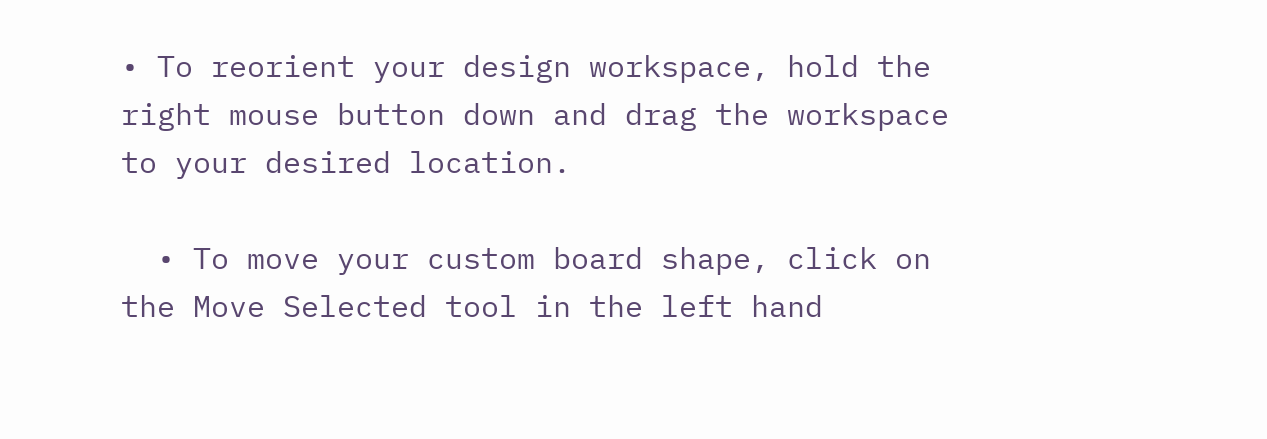• To reorient your design workspace, hold the right mouse button down and drag the workspace to your desired location.

  • To move your custom board shape, click on the Move Selected tool in the left hand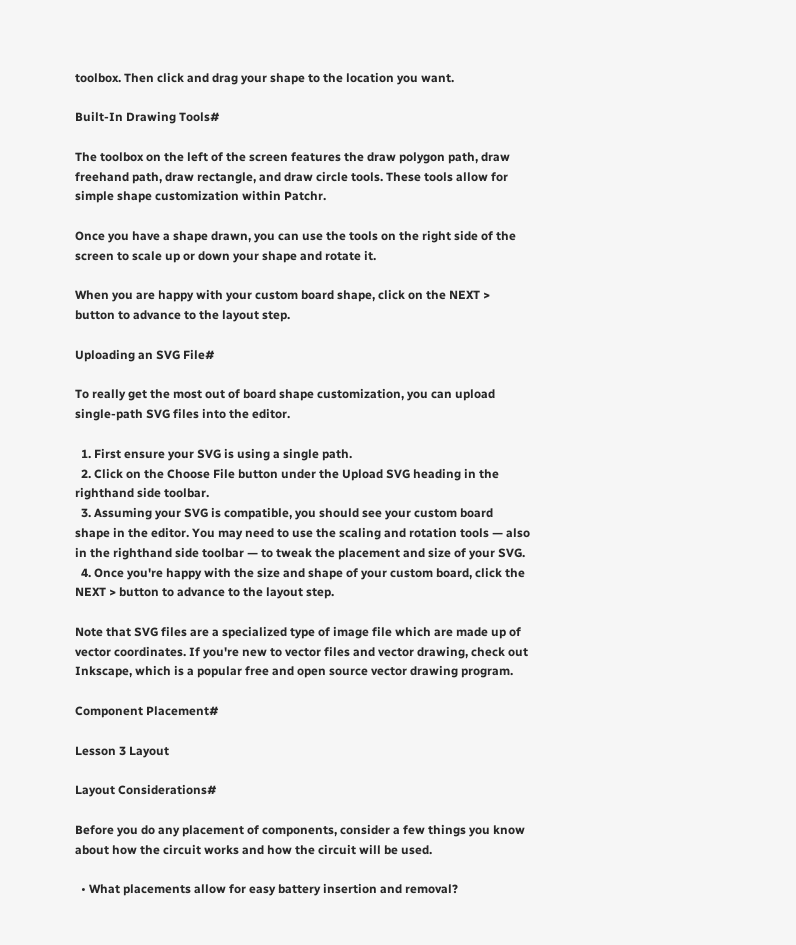toolbox. Then click and drag your shape to the location you want.

Built-In Drawing Tools#

The toolbox on the left of the screen features the draw polygon path, draw freehand path, draw rectangle, and draw circle tools. These tools allow for simple shape customization within Patchr.

Once you have a shape drawn, you can use the tools on the right side of the screen to scale up or down your shape and rotate it.

When you are happy with your custom board shape, click on the NEXT > button to advance to the layout step.

Uploading an SVG File#

To really get the most out of board shape customization, you can upload single-path SVG files into the editor.

  1. First ensure your SVG is using a single path.
  2. Click on the Choose File button under the Upload SVG heading in the righthand side toolbar.
  3. Assuming your SVG is compatible, you should see your custom board shape in the editor. You may need to use the scaling and rotation tools — also in the righthand side toolbar — to tweak the placement and size of your SVG.
  4. Once you're happy with the size and shape of your custom board, click the NEXT > button to advance to the layout step.

Note that SVG files are a specialized type of image file which are made up of vector coordinates. If you're new to vector files and vector drawing, check out Inkscape, which is a popular free and open source vector drawing program.

Component Placement#

Lesson 3 Layout

Layout Considerations#

Before you do any placement of components, consider a few things you know about how the circuit works and how the circuit will be used.

  • What placements allow for easy battery insertion and removal?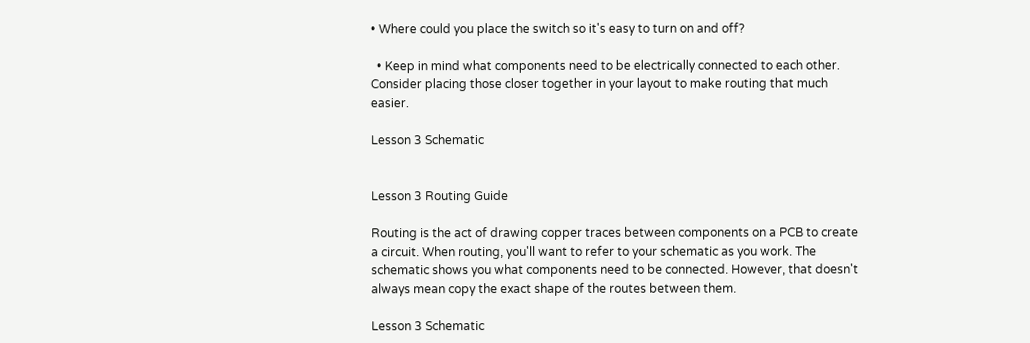• Where could you place the switch so it's easy to turn on and off?

  • Keep in mind what components need to be electrically connected to each other. Consider placing those closer together in your layout to make routing that much easier.

Lesson 3 Schematic


Lesson 3 Routing Guide

Routing is the act of drawing copper traces between components on a PCB to create a circuit. When routing, you'll want to refer to your schematic as you work. The schematic shows you what components need to be connected. However, that doesn't always mean copy the exact shape of the routes between them.

Lesson 3 Schematic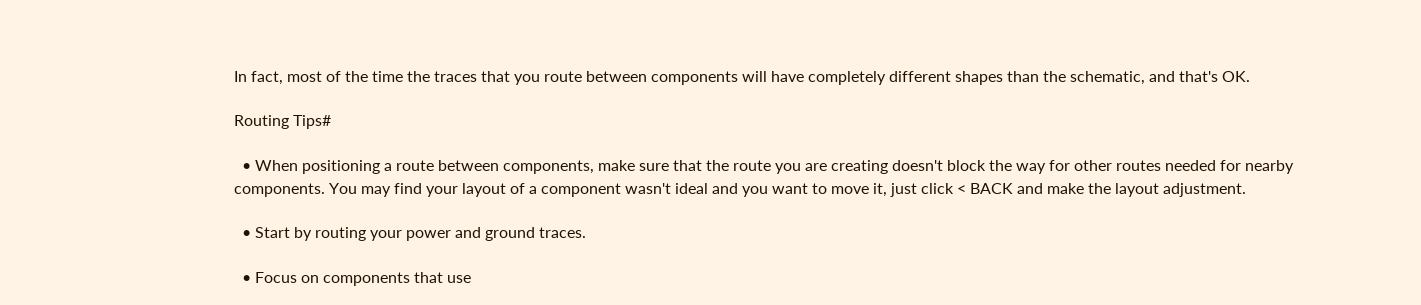In fact, most of the time the traces that you route between components will have completely different shapes than the schematic, and that's OK.

Routing Tips#

  • When positioning a route between components, make sure that the route you are creating doesn't block the way for other routes needed for nearby components. You may find your layout of a component wasn't ideal and you want to move it, just click < BACK and make the layout adjustment.

  • Start by routing your power and ground traces.

  • Focus on components that use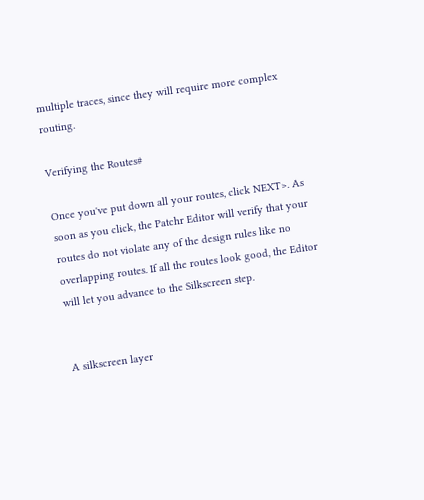multiple traces, since they will require more complex routing.

Verifying the Routes#

Once you've put down all your routes, click NEXT>. As soon as you click, the Patchr Editor will verify that your routes do not violate any of the design rules like no overlapping routes. If all the routes look good, the Editor will let you advance to the Silkscreen step.


A silkscreen layer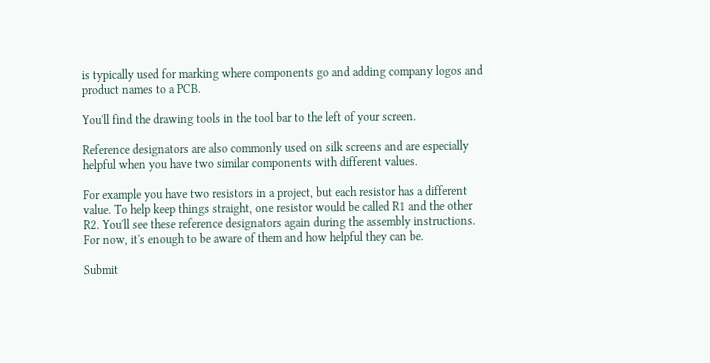is typically used for marking where components go and adding company logos and product names to a PCB.

You'll find the drawing tools in the tool bar to the left of your screen.

Reference designators are also commonly used on silk screens and are especially helpful when you have two similar components with different values.

For example you have two resistors in a project, but each resistor has a different value. To help keep things straight, one resistor would be called R1 and the other R2. You'll see these reference designators again during the assembly instructions. For now, it's enough to be aware of them and how helpful they can be.

Submit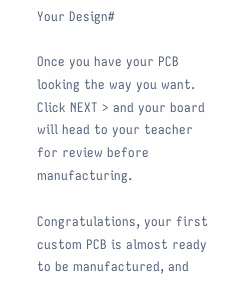Your Design#

Once you have your PCB looking the way you want. Click NEXT > and your board will head to your teacher for review before manufacturing.

Congratulations, your first custom PCB is almost ready to be manufactured, and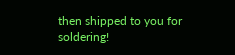then shipped to you for soldering!